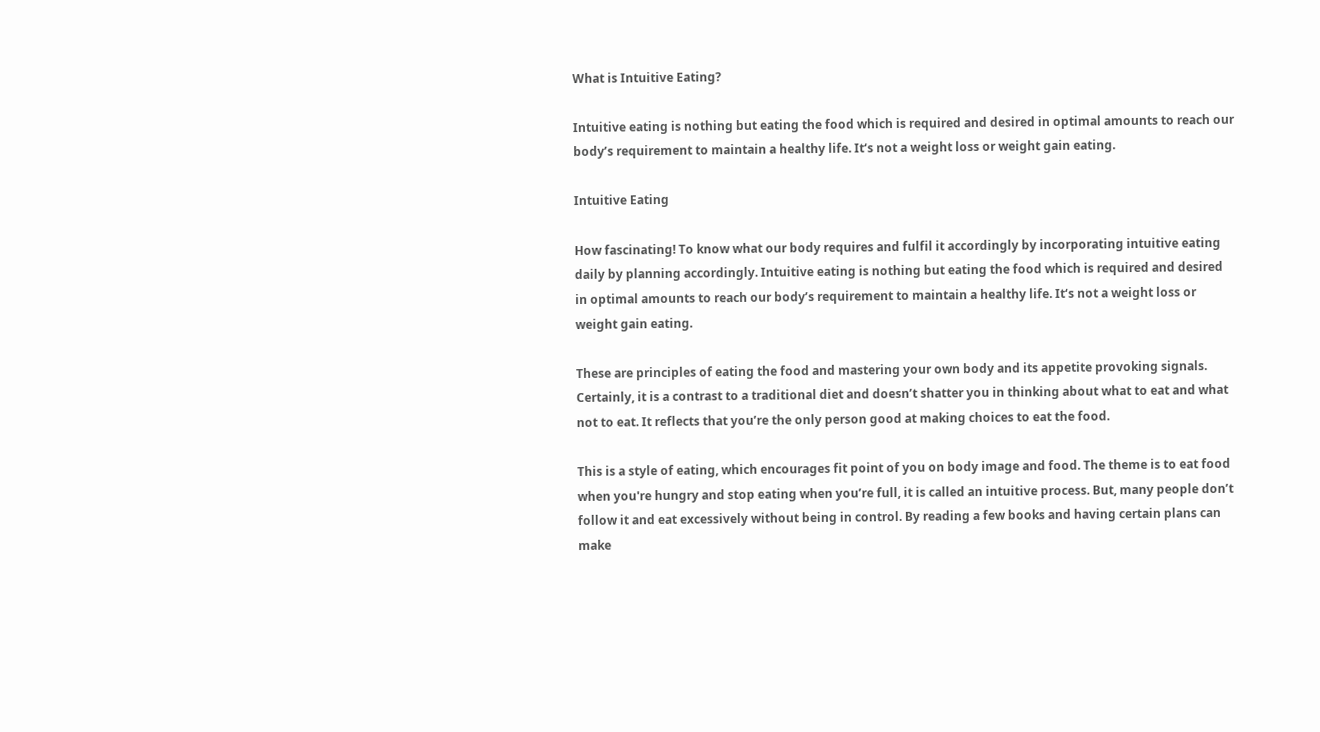What is Intuitive Eating?

Intuitive eating is nothing but eating the food which is required and desired in optimal amounts to reach our body’s requirement to maintain a healthy life. It‘s not a weight loss or weight gain eating.

Intuitive Eating

How fascinating! To know what our body requires and fulfil it accordingly by incorporating intuitive eating daily by planning accordingly. Intuitive eating is nothing but eating the food which is required and desired in optimal amounts to reach our body’s requirement to maintain a healthy life. It‘s not a weight loss or weight gain eating.

These are principles of eating the food and mastering your own body and its appetite provoking signals. Certainly, it is a contrast to a traditional diet and doesn’t shatter you in thinking about what to eat and what not to eat. It reflects that you’re the only person good at making choices to eat the food.

This is a style of eating, which encourages fit point of you on body image and food. The theme is to eat food when you're hungry and stop eating when you’re full, it is called an intuitive process. But, many people don’t follow it and eat excessively without being in control. By reading a few books and having certain plans can make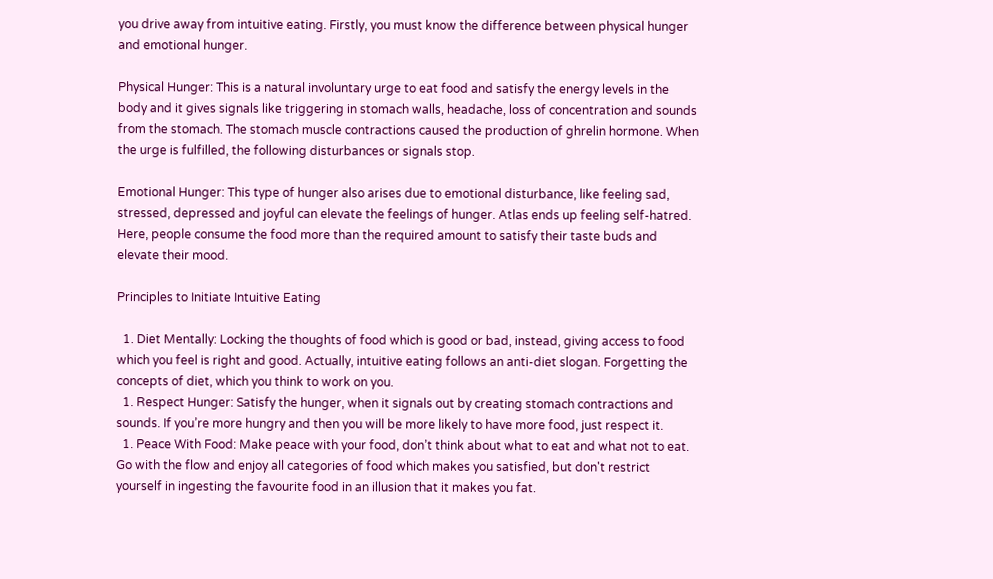you drive away from intuitive eating. Firstly, you must know the difference between physical hunger and emotional hunger.

Physical Hunger: This is a natural involuntary urge to eat food and satisfy the energy levels in the body and it gives signals like triggering in stomach walls, headache, loss of concentration and sounds from the stomach. The stomach muscle contractions caused the production of ghrelin hormone. When the urge is fulfilled, the following disturbances or signals stop.

Emotional Hunger: This type of hunger also arises due to emotional disturbance, like feeling sad, stressed, depressed and joyful can elevate the feelings of hunger. Atlas ends up feeling self-hatred. Here, people consume the food more than the required amount to satisfy their taste buds and elevate their mood.

Principles to Initiate Intuitive Eating

  1. Diet Mentally: Locking the thoughts of food which is good or bad, instead, giving access to food which you feel is right and good. Actually, intuitive eating follows an anti-diet slogan. Forgetting the concepts of diet, which you think to work on you.
  1. Respect Hunger: Satisfy the hunger, when it signals out by creating stomach contractions and sounds. If you’re more hungry and then you will be more likely to have more food, just respect it.
  1. Peace With Food: Make peace with your food, don’t think about what to eat and what not to eat. Go with the flow and enjoy all categories of food which makes you satisfied, but don't restrict yourself in ingesting the favourite food in an illusion that it makes you fat.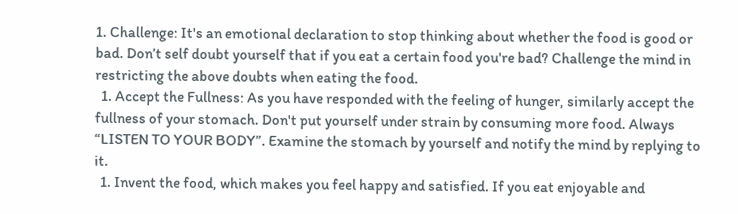1. Challenge: It's an emotional declaration to stop thinking about whether the food is good or bad. Don’t self doubt yourself that if you eat a certain food you're bad? Challenge the mind in restricting the above doubts when eating the food.
  1. Accept the Fullness: As you have responded with the feeling of hunger, similarly accept the fullness of your stomach. Don't put yourself under strain by consuming more food. Always “LISTEN TO YOUR BODY”. Examine the stomach by yourself and notify the mind by replying to it.
  1. Invent the food, which makes you feel happy and satisfied. If you eat enjoyable and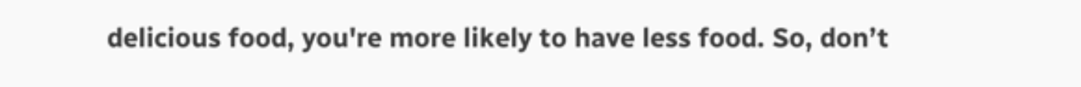delicious food, you're more likely to have less food. So, don’t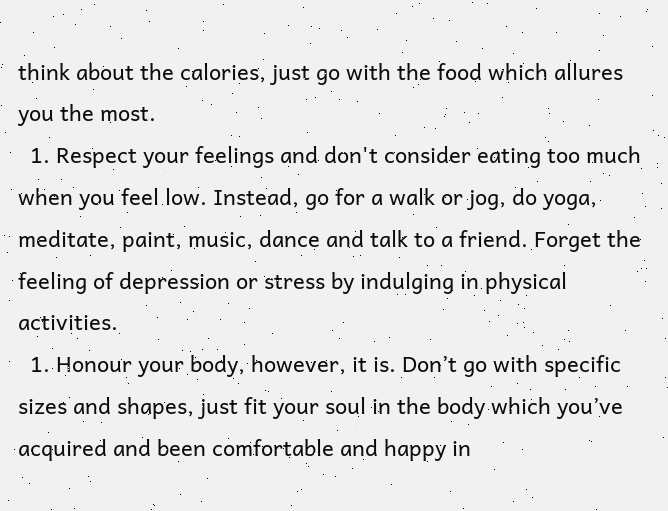think about the calories, just go with the food which allures you the most.
  1. Respect your feelings and don't consider eating too much when you feel low. Instead, go for a walk or jog, do yoga, meditate, paint, music, dance and talk to a friend. Forget the feeling of depression or stress by indulging in physical activities.
  1. Honour your body, however, it is. Don’t go with specific sizes and shapes, just fit your soul in the body which you’ve acquired and been comfortable and happy in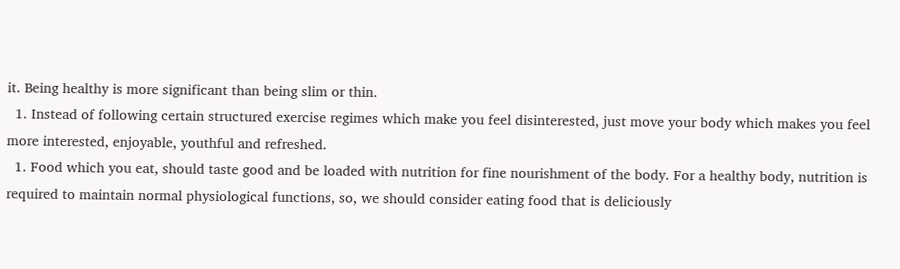it. Being healthy is more significant than being slim or thin.
  1. Instead of following certain structured exercise regimes which make you feel disinterested, just move your body which makes you feel more interested, enjoyable, youthful and refreshed.
  1. Food which you eat, should taste good and be loaded with nutrition for fine nourishment of the body. For a healthy body, nutrition is required to maintain normal physiological functions, so, we should consider eating food that is deliciously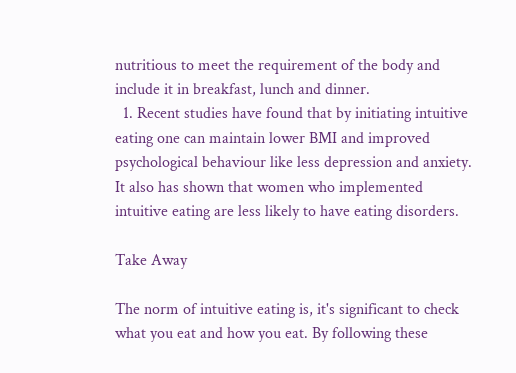nutritious to meet the requirement of the body and include it in breakfast, lunch and dinner.
  1. Recent studies have found that by initiating intuitive eating one can maintain lower BMI and improved psychological behaviour like less depression and anxiety. It also has shown that women who implemented intuitive eating are less likely to have eating disorders.

Take Away

The norm of intuitive eating is, it's significant to check what you eat and how you eat. By following these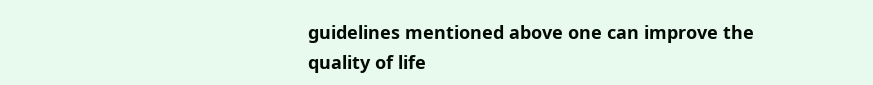guidelines mentioned above one can improve the quality of life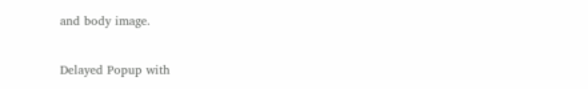and body image.

Delayed Popup with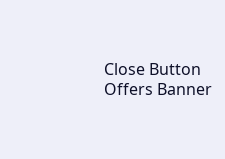Close Button
Offers Banner